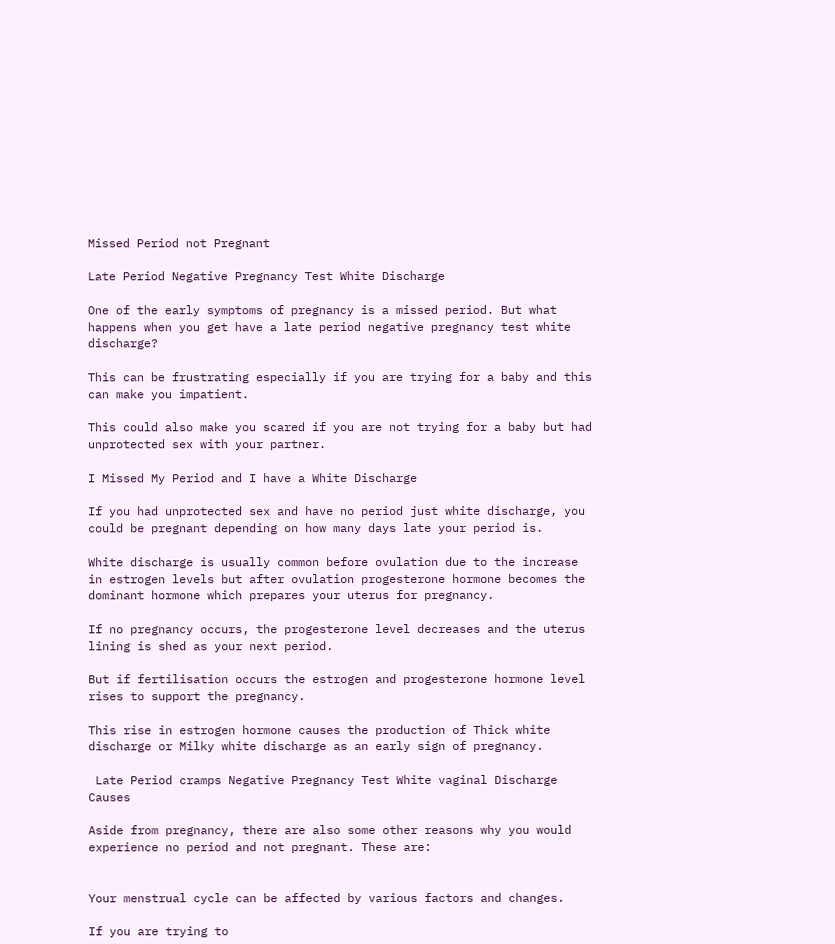Missed Period not Pregnant

Late Period Negative Pregnancy Test White Discharge

One of the early symptoms of pregnancy is a missed period. But what happens when you get have a late period negative pregnancy test white discharge?

This can be frustrating especially if you are trying for a baby and this can make you impatient.

This could also make you scared if you are not trying for a baby but had unprotected sex with your partner.

I Missed My Period and I have a White Discharge

If you had unprotected sex and have no period just white discharge, you could be pregnant depending on how many days late your period is.

White discharge is usually common before ovulation due to the increase in estrogen levels but after ovulation progesterone hormone becomes the dominant hormone which prepares your uterus for pregnancy.

If no pregnancy occurs, the progesterone level decreases and the uterus lining is shed as your next period.

But if fertilisation occurs the estrogen and progesterone hormone level rises to support the pregnancy.

This rise in estrogen hormone causes the production of Thick white discharge or Milky white discharge as an early sign of pregnancy.

 Late Period cramps Negative Pregnancy Test White vaginal Discharge Causes

Aside from pregnancy, there are also some other reasons why you would experience no period and not pregnant. These are:


Your menstrual cycle can be affected by various factors and changes.

If you are trying to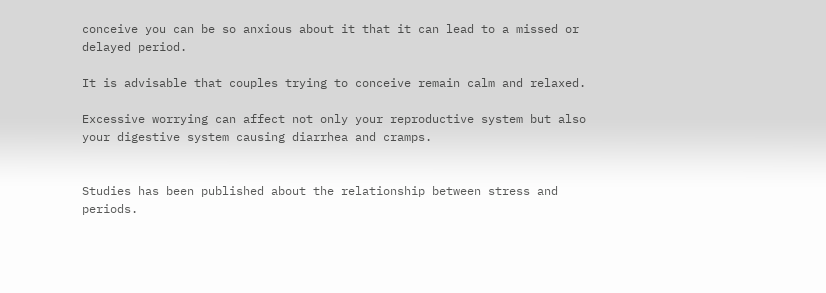conceive you can be so anxious about it that it can lead to a missed or delayed period.

It is advisable that couples trying to conceive remain calm and relaxed.

Excessive worrying can affect not only your reproductive system but also your digestive system causing diarrhea and cramps.


Studies has been published about the relationship between stress and periods.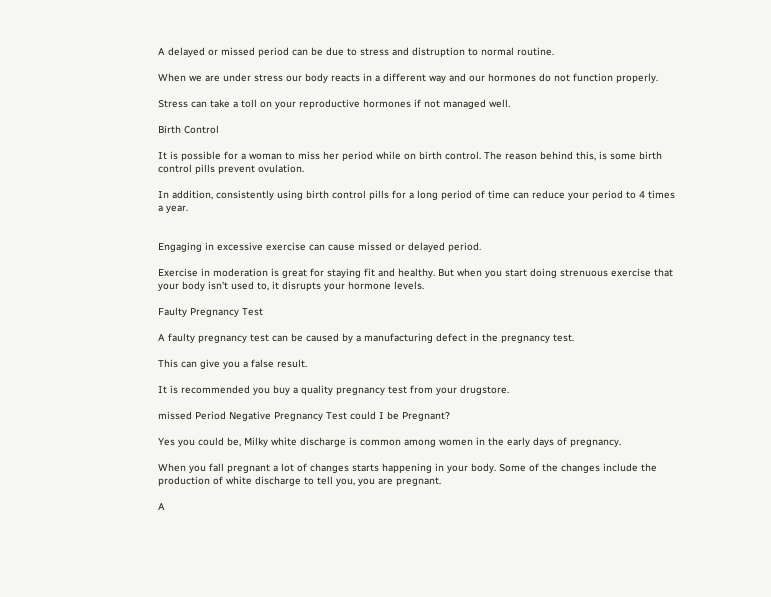A delayed or missed period can be due to stress and distruption to normal routine.

When we are under stress our body reacts in a different way and our hormones do not function properly.

Stress can take a toll on your reproductive hormones if not managed well.

Birth Control

It is possible for a woman to miss her period while on birth control. The reason behind this, is some birth control pills prevent ovulation.

In addition, consistently using birth control pills for a long period of time can reduce your period to 4 times a year.


Engaging in excessive exercise can cause missed or delayed period.

Exercise in moderation is great for staying fit and healthy. But when you start doing strenuous exercise that your body isn't used to, it disrupts your hormone levels.

Faulty Pregnancy Test

A faulty pregnancy test can be caused by a manufacturing defect in the pregnancy test.

This can give you a false result.

It is recommended you buy a quality pregnancy test from your drugstore.

missed Period Negative Pregnancy Test could I be Pregnant?

Yes you could be, Milky white discharge is common among women in the early days of pregnancy.

When you fall pregnant a lot of changes starts happening in your body. Some of the changes include the production of white discharge to tell you, you are pregnant.

A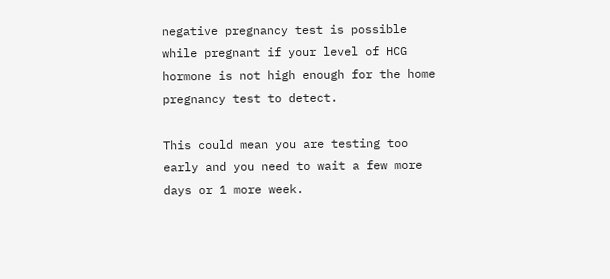negative pregnancy test is possible while pregnant if your level of HCG hormone is not high enough for the home pregnancy test to detect.

This could mean you are testing too early and you need to wait a few more days or 1 more week.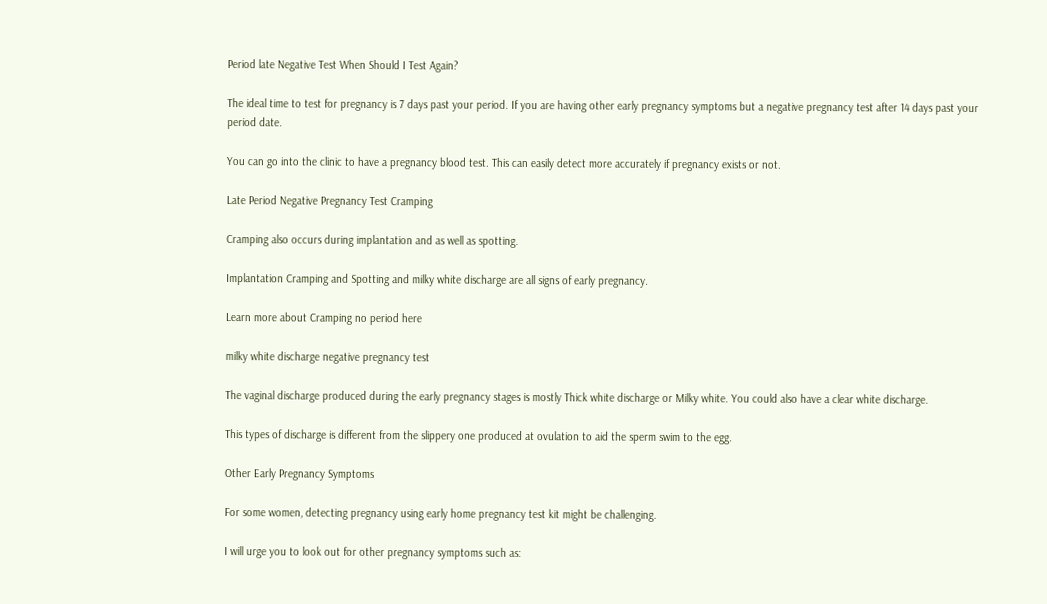Period late Negative Test When Should I Test Again?

The ideal time to test for pregnancy is 7 days past your period. If you are having other early pregnancy symptoms but a negative pregnancy test after 14 days past your period date.

You can go into the clinic to have a pregnancy blood test. This can easily detect more accurately if pregnancy exists or not.

Late Period Negative Pregnancy Test Cramping

Cramping also occurs during implantation and as well as spotting.

Implantation Cramping and Spotting and milky white discharge are all signs of early pregnancy.

Learn more about Cramping no period here

milky white discharge negative pregnancy test

The vaginal discharge produced during the early pregnancy stages is mostly Thick white discharge or Milky white. You could also have a clear white discharge.

This types of discharge is different from the slippery one produced at ovulation to aid the sperm swim to the egg.

Other Early Pregnancy Symptoms

For some women, detecting pregnancy using early home pregnancy test kit might be challenging.

I will urge you to look out for other pregnancy symptoms such as: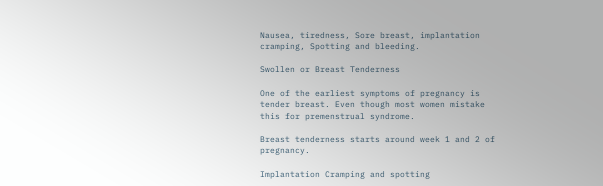Nausea, tiredness, Sore breast, implantation cramping, Spotting and bleeding.

Swollen or Breast Tenderness

One of the earliest symptoms of pregnancy is tender breast. Even though most women mistake this for premenstrual syndrome.

Breast tenderness starts around week 1 and 2 of pregnancy.

Implantation Cramping and spotting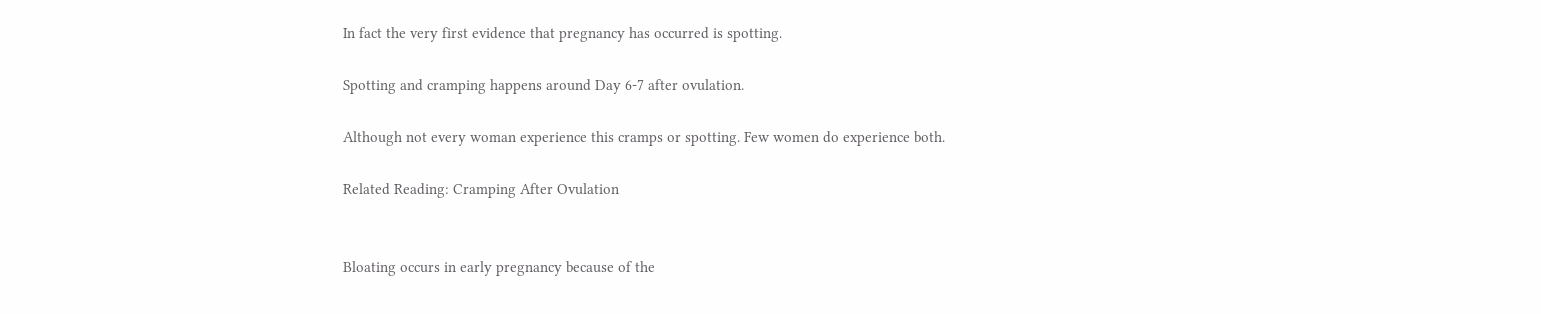In fact the very first evidence that pregnancy has occurred is spotting.

Spotting and cramping happens around Day 6-7 after ovulation.

Although not every woman experience this cramps or spotting. Few women do experience both.

Related Reading: Cramping After Ovulation


Bloating occurs in early pregnancy because of the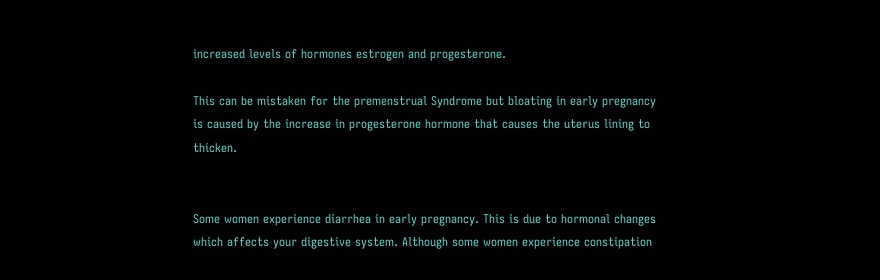increased levels of hormones estrogen and progesterone.

This can be mistaken for the premenstrual Syndrome but bloating in early pregnancy is caused by the increase in progesterone hormone that causes the uterus lining to thicken.


Some women experience diarrhea in early pregnancy. This is due to hormonal changes which affects your digestive system. Although some women experience constipation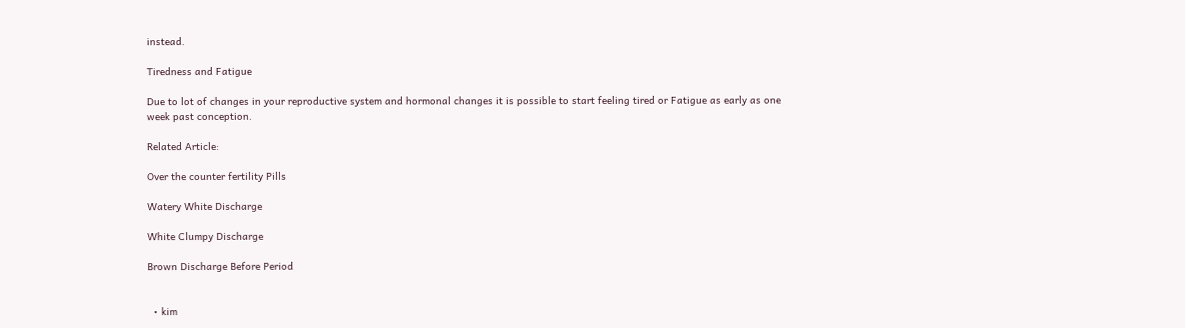instead.

Tiredness and Fatigue

Due to lot of changes in your reproductive system and hormonal changes it is possible to start feeling tired or Fatigue as early as one week past conception.

Related Article:

Over the counter fertility Pills

Watery White Discharge

White Clumpy Discharge

Brown Discharge Before Period


  • kim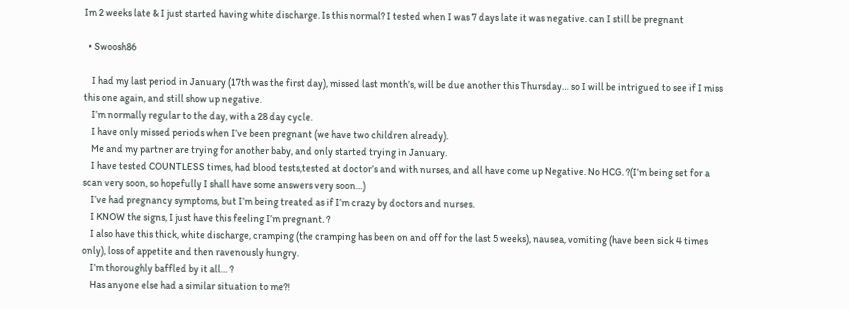Im 2 weeks late & I just started having white discharge. Is this normal? I tested when I was 7 days late it was negative. can I still be pregnant

  • Swoosh86

    I had my last period in January (17th was the first day), missed last month’s, will be due another this Thursday… so I will be intrigued to see if I miss this one again, and still show up negative.
    I’m normally regular to the day, with a 28 day cycle.
    I have only missed periods when I’ve been pregnant (we have two children already).
    Me and my partner are trying for another baby, and only started trying in January.
    I have tested COUNTLESS times, had blood tests,tested at doctor’s and with nurses, and all have come up Negative. No HCG. ?(I’m being set for a scan very soon, so hopefully I shall have some answers very soon…)
    I’ve had pregnancy symptoms, but I’m being treated as if I’m crazy by doctors and nurses.
    I KNOW the signs, I just have this feeling I’m pregnant. ?
    I also have this thick, white discharge, cramping (the cramping has been on and off for the last 5 weeks), nausea, vomiting (have been sick 4 times only), loss of appetite and then ravenously hungry.
    I’m thoroughly baffled by it all… ?
    Has anyone else had a similar situation to me?!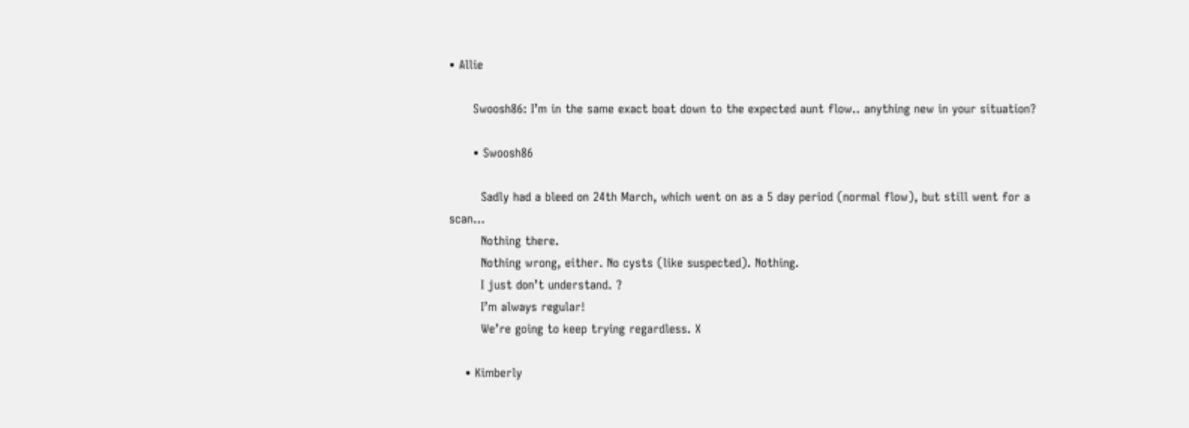• Allie

      Swoosh86: I’m in the same exact boat down to the expected aunt flow.. anything new in your situation?

      • Swoosh86

        Sadly had a bleed on 24th March, which went on as a 5 day period (normal flow), but still went for a scan…
        Nothing there.
        Nothing wrong, either. No cysts (like suspected). Nothing.
        I just don’t understand. ?
        I’m always regular!
        We’re going to keep trying regardless. X

    • Kimberly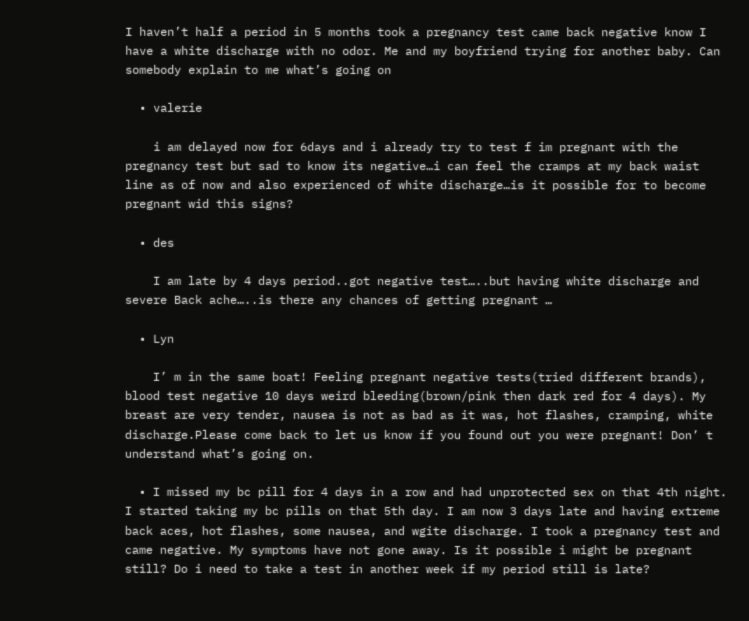I haven’t half a period in 5 months took a pregnancy test came back negative know I have a white discharge with no odor. Me and my boyfriend trying for another baby. Can somebody explain to me what’s going on

  • valerie

    i am delayed now for 6days and i already try to test f im pregnant with the pregnancy test but sad to know its negative…i can feel the cramps at my back waist line as of now and also experienced of white discharge…is it possible for to become pregnant wid this signs?

  • des

    I am late by 4 days period..got negative test…..but having white discharge and severe Back ache…..is there any chances of getting pregnant …

  • Lyn

    I’ m in the same boat! Feeling pregnant negative tests(tried different brands), blood test negative 10 days weird bleeding(brown/pink then dark red for 4 days). My breast are very tender, nausea is not as bad as it was, hot flashes, cramping, white discharge.Please come back to let us know if you found out you were pregnant! Don’ t understand what’s going on.

  • I missed my bc pill for 4 days in a row and had unprotected sex on that 4th night. I started taking my bc pills on that 5th day. I am now 3 days late and having extreme back aces, hot flashes, some nausea, and wgite discharge. I took a pregnancy test and came negative. My symptoms have not gone away. Is it possible i might be pregnant still? Do i need to take a test in another week if my period still is late?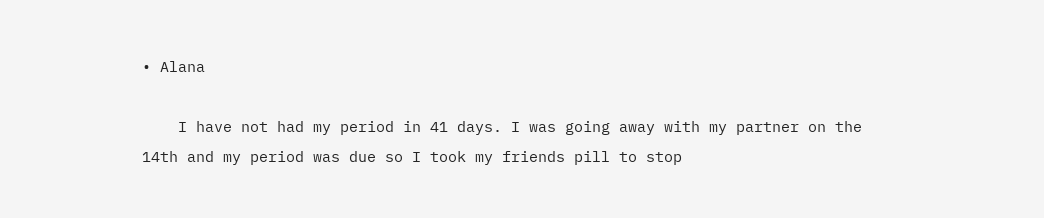• Alana

    I have not had my period in 41 days. I was going away with my partner on the 14th and my period was due so I took my friends pill to stop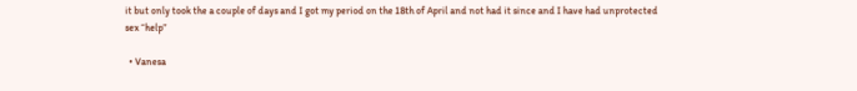it but only took the a couple of days and I got my period on the 18th of April and not had it since and I have had unprotected sex “help”

  • Vanesa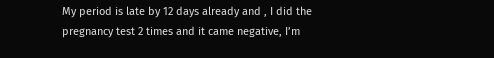My period is late by 12 days already and , I did the pregnancy test 2 times and it came negative, I’m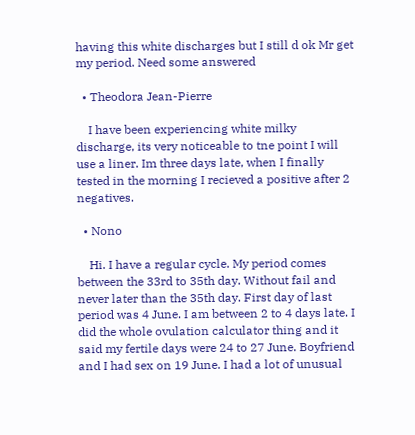having this white discharges but I still d ok Mr get my period. Need some answered

  • Theodora Jean-Pierre

    I have been experiencing white milky discharge, its very noticeable to tne point I will use a liner. Im three days late, when I finally tested in the morning I recieved a positive after 2 negatives.

  • Nono

    Hi. I have a regular cycle. My period comes between the 33rd to 35th day. Without fail and never later than the 35th day. First day of last period was 4 June. I am between 2 to 4 days late. I did the whole ovulation calculator thing and it said my fertile days were 24 to 27 June. Boyfriend and I had sex on 19 June. I had a lot of unusual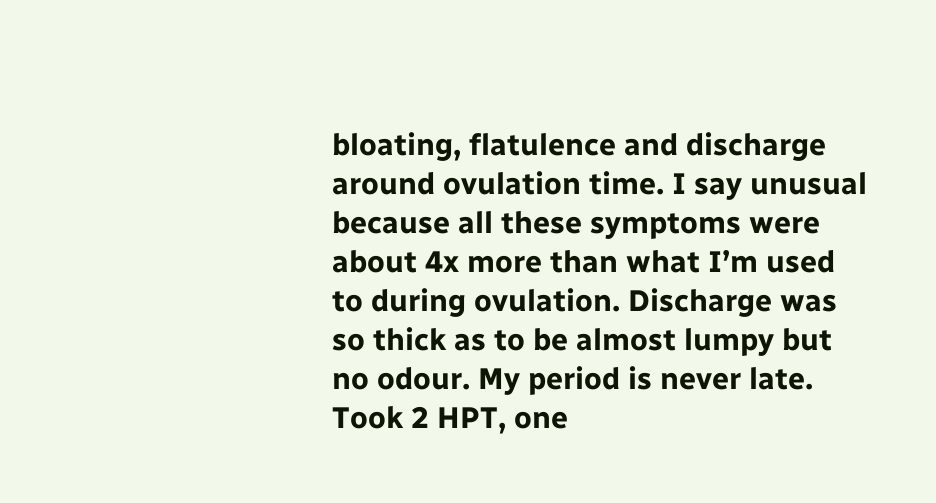bloating, flatulence and discharge around ovulation time. I say unusual because all these symptoms were about 4x more than what I’m used to during ovulation. Discharge was so thick as to be almost lumpy but no odour. My period is never late. Took 2 HPT, one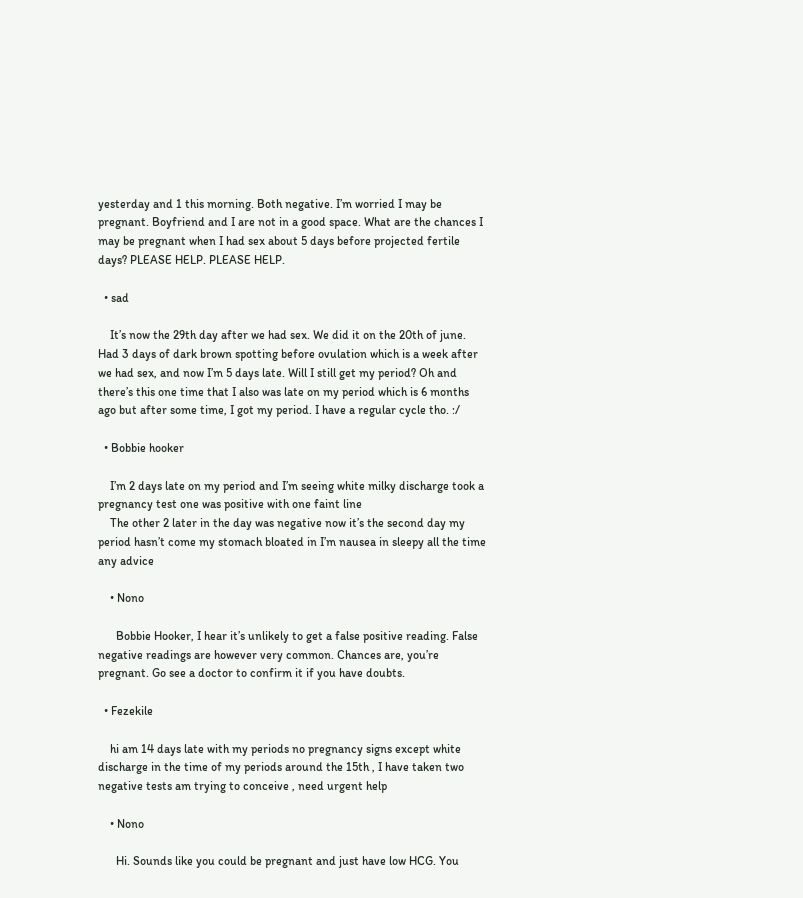yesterday and 1 this morning. Both negative. I’m worried I may be pregnant. Boyfriend and I are not in a good space. What are the chances I may be pregnant when I had sex about 5 days before projected fertile days? PLEASE HELP. PLEASE HELP.

  • sad

    It’s now the 29th day after we had sex. We did it on the 20th of june. Had 3 days of dark brown spotting before ovulation which is a week after we had sex, and now I’m 5 days late. Will I still get my period? Oh and there’s this one time that I also was late on my period which is 6 months ago but after some time, I got my period. I have a regular cycle tho. :/

  • Bobbie hooker

    I’m 2 days late on my period and I’m seeing white milky discharge took a pregnancy test one was positive with one faint line
    The other 2 later in the day was negative now it’s the second day my period hasn’t come my stomach bloated in I’m nausea in sleepy all the time any advice

    • Nono

      Bobbie Hooker, I hear it’s unlikely to get a false positive reading. False negative readings are however very common. Chances are, you’re pregnant. Go see a doctor to confirm it if you have doubts.

  • Fezekile

    hi am 14 days late with my periods no pregnancy signs except white discharge in the time of my periods around the 15th , I have taken two negative tests am trying to conceive , need urgent help

    • Nono

      Hi. Sounds like you could be pregnant and just have low HCG. You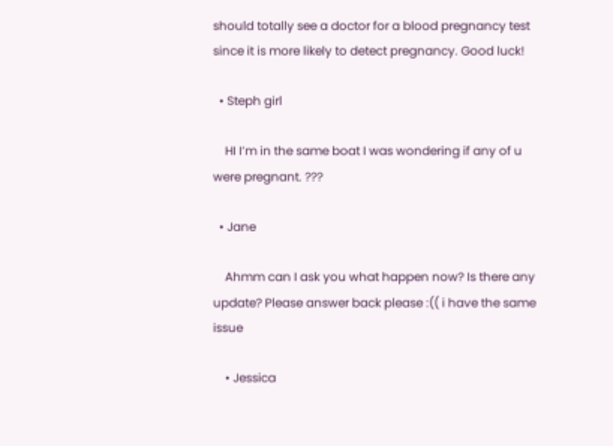should totally see a doctor for a blood pregnancy test since it is more likely to detect pregnancy. Good luck!

  • Steph girl

    HI I’m in the same boat I was wondering if any of u were pregnant. ???

  • Jane

    Ahmm can I ask you what happen now? Is there any update? Please answer back please :(( i have the same issue

    • Jessica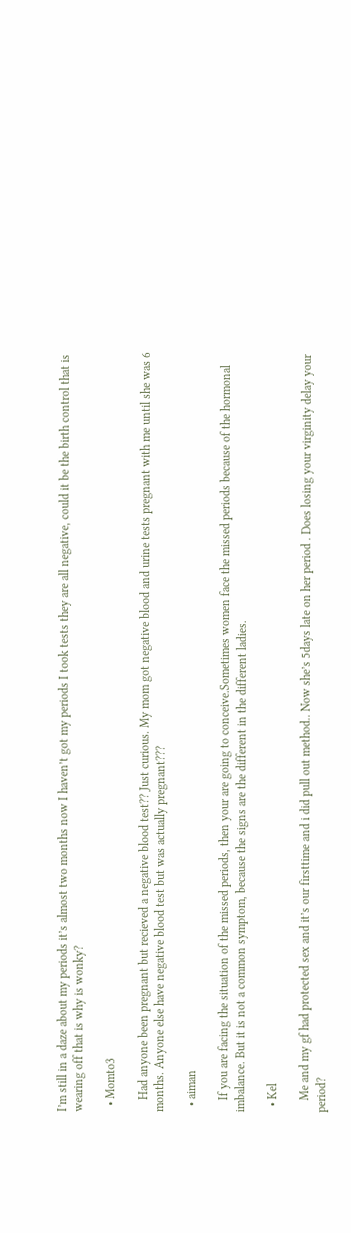I’m still in a daze about my periods it’s almost two months now I haven’t got my periods I took tests they are all negative, could it be the birth control that is wearing off that is why is wonky?

  • Momto3

    Had anyone been pregnant but recieved a negative blood test?? Just curious. My mom got negative blood and urine tests pregnant with me until she was 6 months. Anyone else have negative blood test but was actually pregnant???

  • aiman

    If you are facing the situation of the missed periods, then your are going to conceive.Sometimes women face the missed periods because of the hormonal imbalance. But it is not a common symptom, because the signs are the different in the different ladies.

  • Kel

    Me and my gf had protected sex and it’s our firsttime and i did pull out method.. Now she’s 5days late on her period . Does losing your virginity delay your period?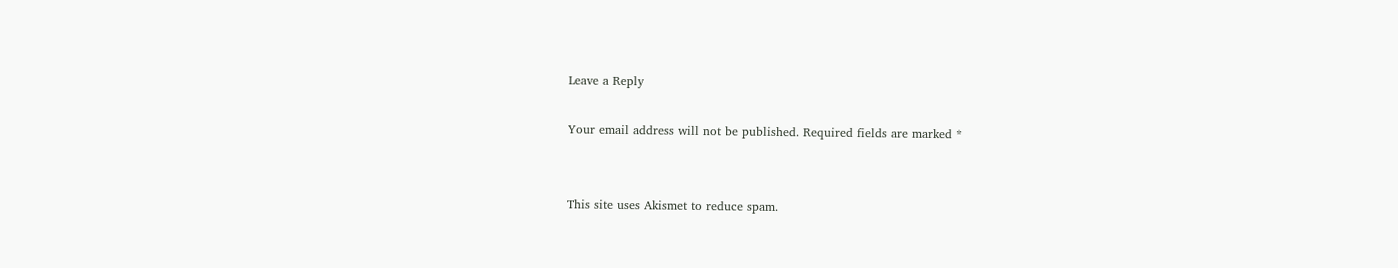Leave a Reply

Your email address will not be published. Required fields are marked *


This site uses Akismet to reduce spam.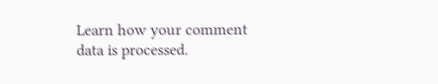Learn how your comment data is processed.